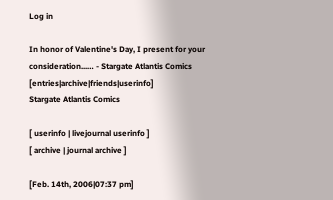Log in

In honor of Valentine's Day, I present for your consideration...… - Stargate Atlantis Comics [entries|archive|friends|userinfo]
Stargate Atlantis Comics

[ userinfo | livejournal userinfo ]
[ archive | journal archive ]

[Feb. 14th, 2006|07:37 pm]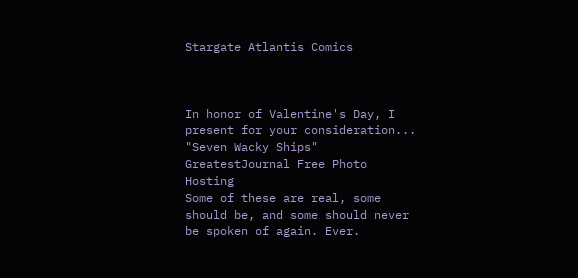Stargate Atlantis Comics



In honor of Valentine's Day, I present for your consideration...
"Seven Wacky Ships"
GreatestJournal Free Photo Hosting
Some of these are real, some should be, and some should never be spoken of again. Ever.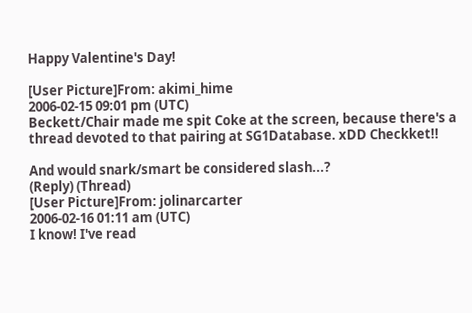Happy Valentine's Day!

[User Picture]From: akimi_hime
2006-02-15 09:01 pm (UTC)
Beckett/Chair made me spit Coke at the screen, because there's a thread devoted to that pairing at SG1Database. xDD Checkket!!

And would snark/smart be considered slash...?
(Reply) (Thread)
[User Picture]From: jolinarcarter
2006-02-16 01:11 am (UTC)
I know! I've read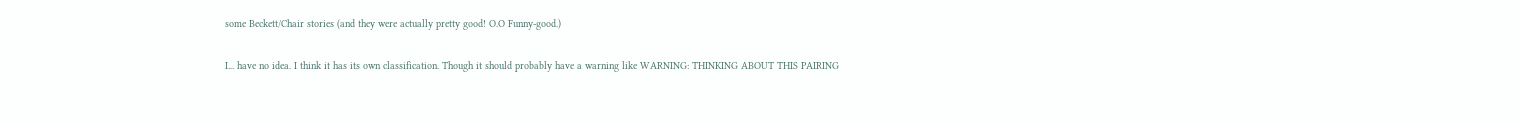some Beckett/Chair stories (and they were actually pretty good! O.O Funny-good.)

I... have no idea. I think it has its own classification. Though it should probably have a warning like WARNING: THINKING ABOUT THIS PAIRING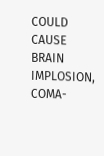COULD CAUSE BRAIN IMPLOSION, COMA-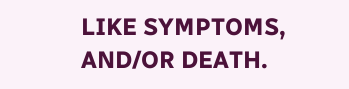LIKE SYMPTOMS, AND/OR DEATH.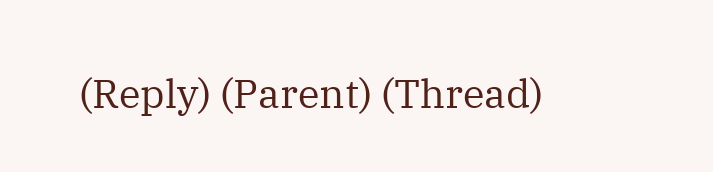(Reply) (Parent) (Thread)